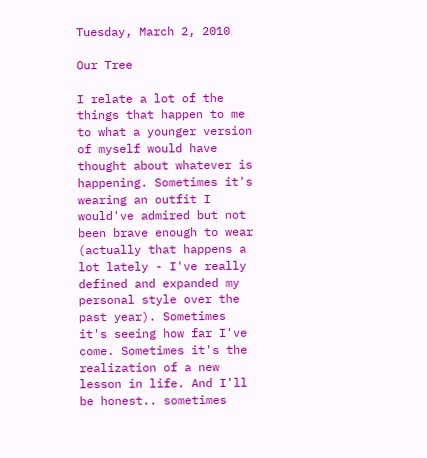Tuesday, March 2, 2010

Our Tree

I relate a lot of the things that happen to me to what a younger version of myself would have thought about whatever is happening. Sometimes it's wearing an outfit I would've admired but not been brave enough to wear (actually that happens a lot lately - I've really defined and expanded my personal style over the past year). Sometimes it's seeing how far I've come. Sometimes it's the realization of a new lesson in life. And I'll be honest.. sometimes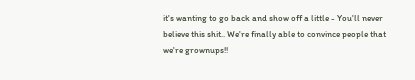it's wanting to go back and show off a little - You'll never believe this shit.. We're finally able to convince people that we're grownups!!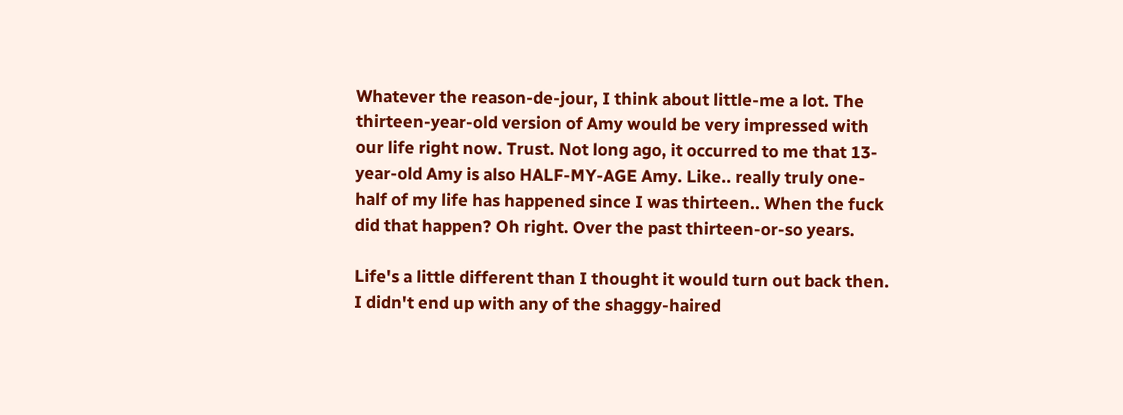Whatever the reason-de-jour, I think about little-me a lot. The thirteen-year-old version of Amy would be very impressed with our life right now. Trust. Not long ago, it occurred to me that 13-year-old Amy is also HALF-MY-AGE Amy. Like.. really truly one-half of my life has happened since I was thirteen.. When the fuck did that happen? Oh right. Over the past thirteen-or-so years.

Life's a little different than I thought it would turn out back then. I didn't end up with any of the shaggy-haired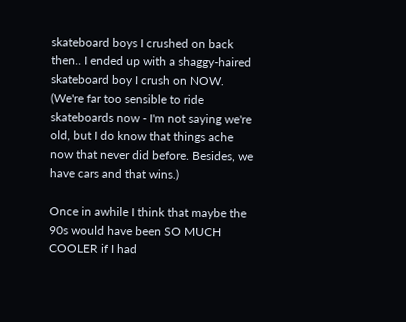skateboard boys I crushed on back then.. I ended up with a shaggy-haired skateboard boy I crush on NOW. (We're far too sensible to ride skateboards now - I'm not saying we're old, but I do know that things ache now that never did before. Besides, we have cars and that wins.)

Once in awhile I think that maybe the 90s would have been SO MUCH COOLER if I had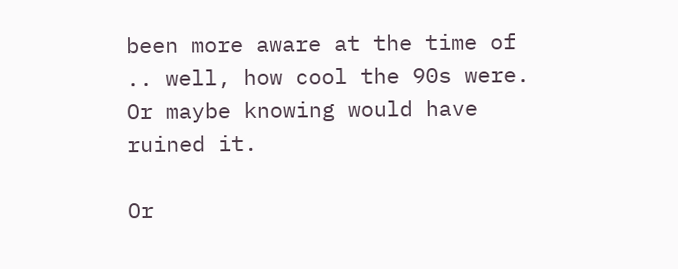been more aware at the time of .. well, how cool the 90s were. Or maybe knowing would have ruined it.

Or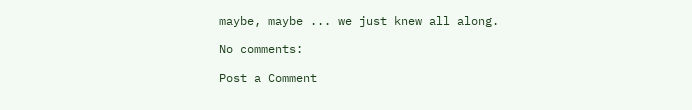maybe, maybe ... we just knew all along.

No comments:

Post a Comment